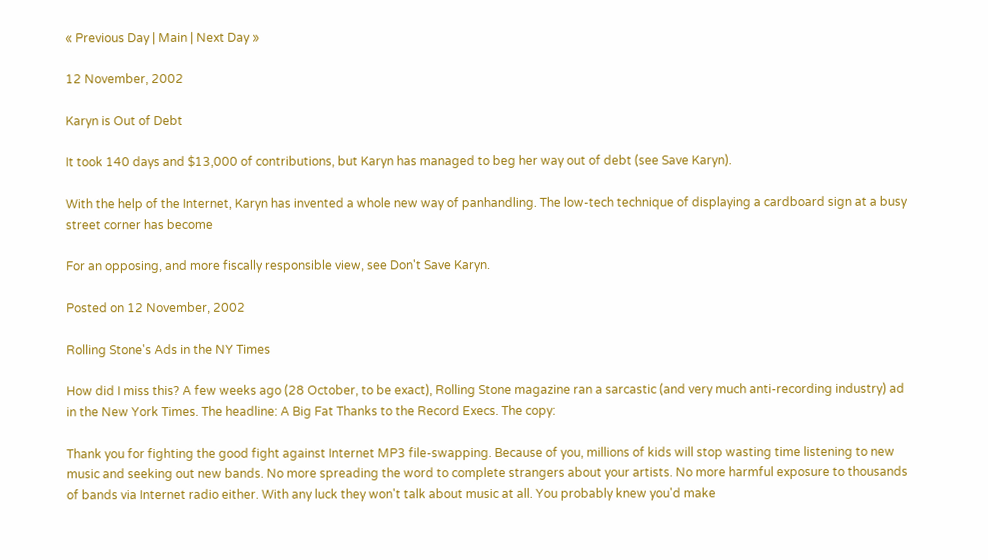« Previous Day | Main | Next Day »

12 November, 2002

Karyn is Out of Debt

It took 140 days and $13,000 of contributions, but Karyn has managed to beg her way out of debt (see Save Karyn).

With the help of the Internet, Karyn has invented a whole new way of panhandling. The low-tech technique of displaying a cardboard sign at a busy street corner has become

For an opposing, and more fiscally responsible view, see Don't Save Karyn.

Posted on 12 November, 2002

Rolling Stone's Ads in the NY Times

How did I miss this? A few weeks ago (28 October, to be exact), Rolling Stone magazine ran a sarcastic (and very much anti-recording industry) ad in the New York Times. The headline: A Big Fat Thanks to the Record Execs. The copy:

Thank you for fighting the good fight against Internet MP3 file-swapping. Because of you, millions of kids will stop wasting time listening to new music and seeking out new bands. No more spreading the word to complete strangers about your artists. No more harmful exposure to thousands of bands via Internet radio either. With any luck they won't talk about music at all. You probably knew you'd make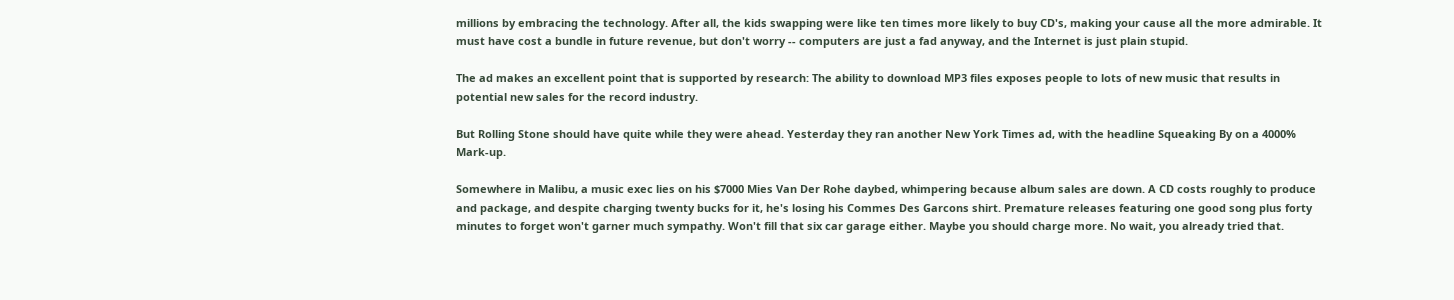millions by embracing the technology. After all, the kids swapping were like ten times more likely to buy CD's, making your cause all the more admirable. It must have cost a bundle in future revenue, but don't worry -- computers are just a fad anyway, and the Internet is just plain stupid.

The ad makes an excellent point that is supported by research: The ability to download MP3 files exposes people to lots of new music that results in potential new sales for the record industry.

But Rolling Stone should have quite while they were ahead. Yesterday they ran another New York Times ad, with the headline Squeaking By on a 4000% Mark-up.

Somewhere in Malibu, a music exec lies on his $7000 Mies Van Der Rohe daybed, whimpering because album sales are down. A CD costs roughly to produce and package, and despite charging twenty bucks for it, he's losing his Commes Des Garcons shirt. Premature releases featuring one good song plus forty minutes to forget won't garner much sympathy. Won't fill that six car garage either. Maybe you should charge more. No wait, you already tried that.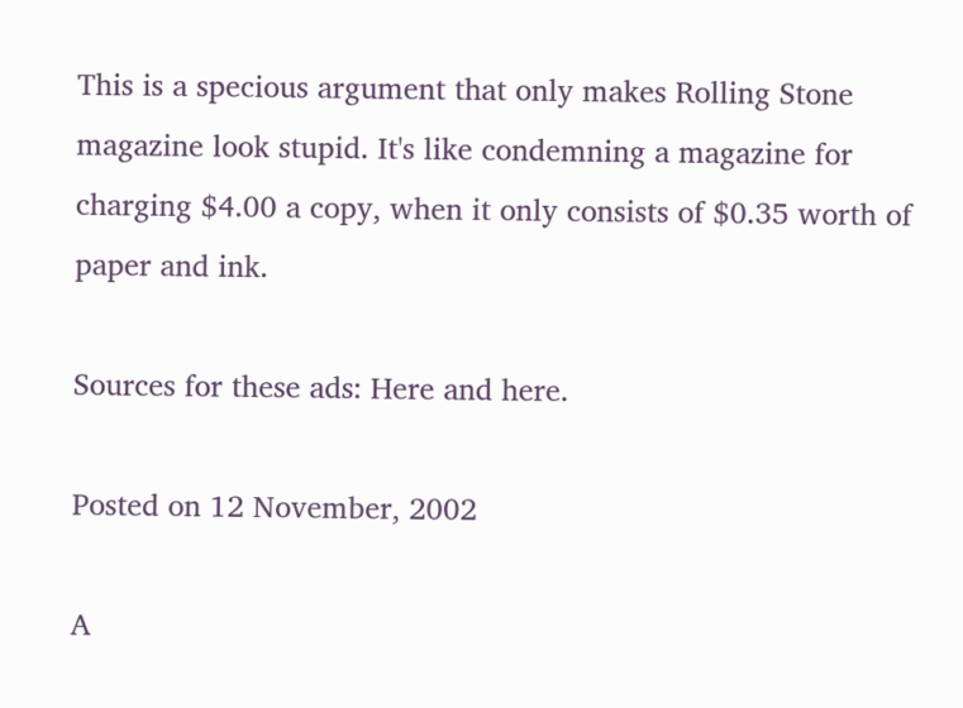This is a specious argument that only makes Rolling Stone magazine look stupid. It's like condemning a magazine for charging $4.00 a copy, when it only consists of $0.35 worth of paper and ink.

Sources for these ads: Here and here.

Posted on 12 November, 2002

A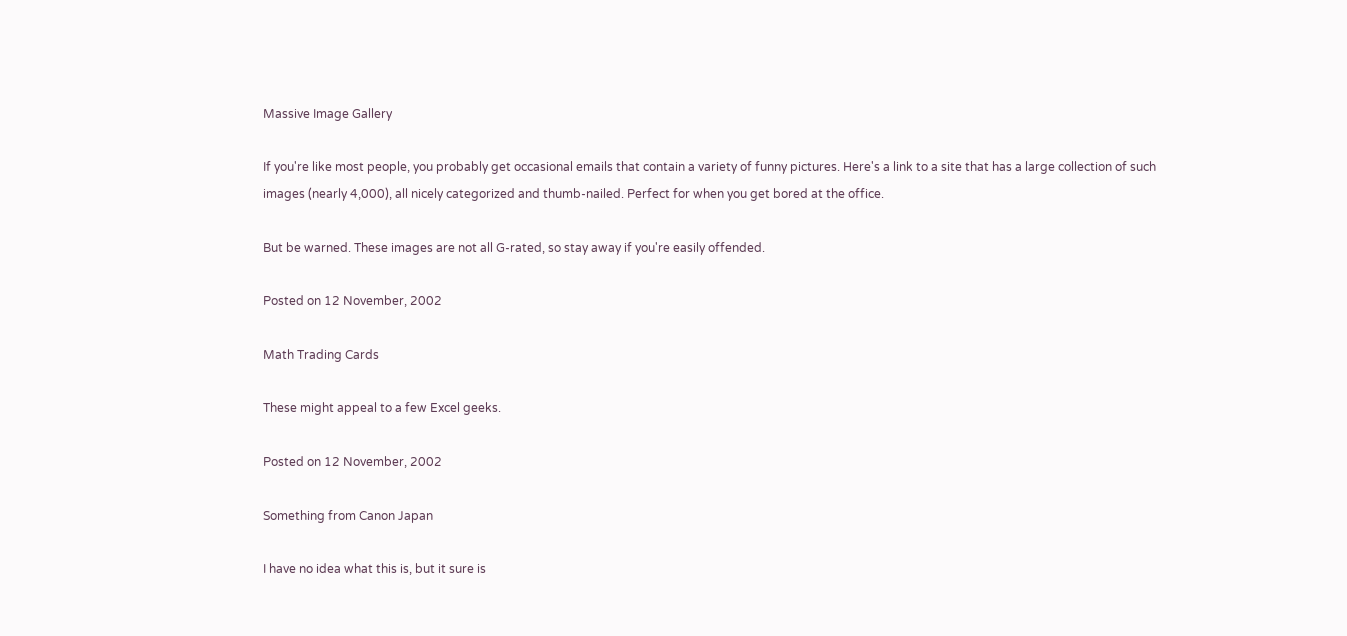Massive Image Gallery

If you're like most people, you probably get occasional emails that contain a variety of funny pictures. Here's a link to a site that has a large collection of such images (nearly 4,000), all nicely categorized and thumb-nailed. Perfect for when you get bored at the office.

But be warned. These images are not all G-rated, so stay away if you're easily offended.

Posted on 12 November, 2002

Math Trading Cards

These might appeal to a few Excel geeks.

Posted on 12 November, 2002

Something from Canon Japan

I have no idea what this is, but it sure is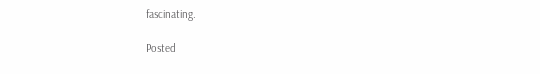fascinating.

Posted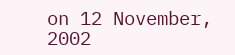on 12 November, 2002